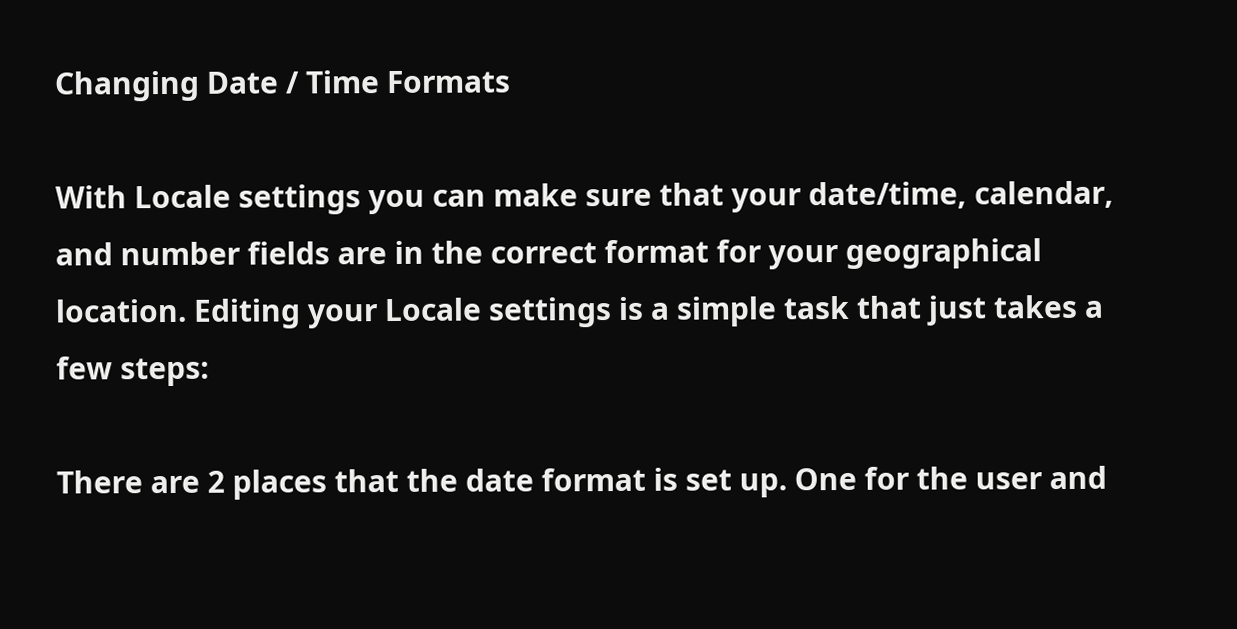Changing Date / Time Formats

With Locale settings you can make sure that your date/time, calendar, and number fields are in the correct format for your geographical location. Editing your Locale settings is a simple task that just takes a few steps:

There are 2 places that the date format is set up. One for the user and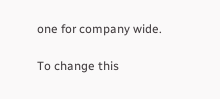one for company wide.

To change this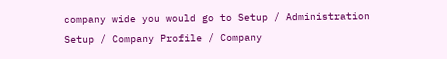company wide you would go to Setup / Administration Setup / Company Profile / Company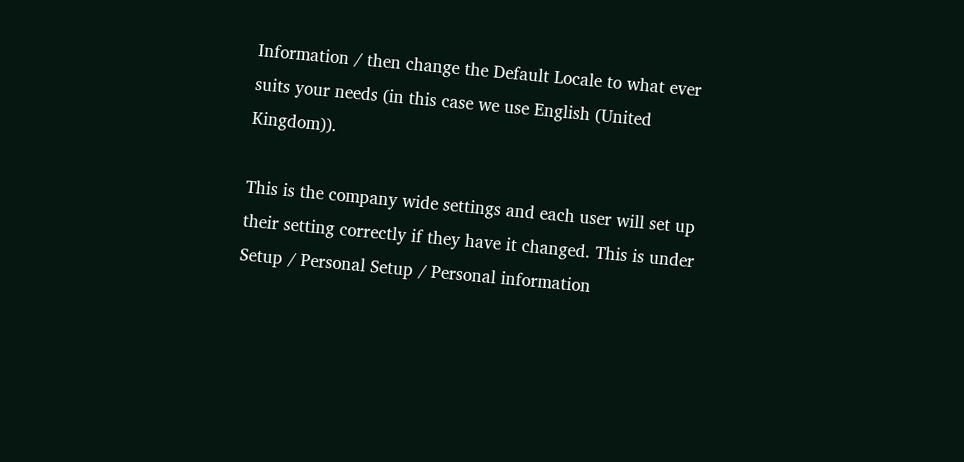Information / then change the Default Locale to what ever suits your needs (in this case we use English (United Kingdom)).

This is the company wide settings and each user will set up their setting correctly if they have it changed. This is under Setup / Personal Setup / Personal information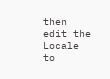then edit the Locale to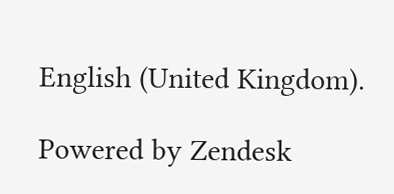English (United Kingdom).

Powered by Zendesk